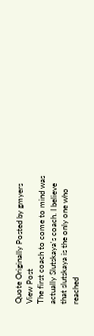Quote Originally Posted by gmyers View Post
The first coach to come to mind was actually Slutskaya's coach. I believe that slutskaya is the only one who reached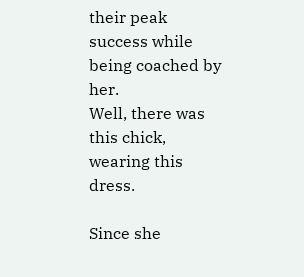their peak success while being coached by her.
Well, there was this chick, wearing this dress.

Since she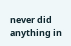never did anything in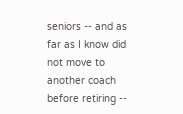seniors -- and as far as I know did not move to another coach before retiring --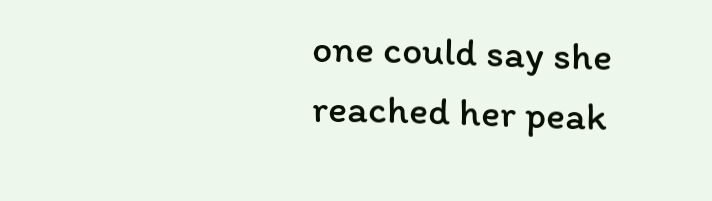one could say she reached her peak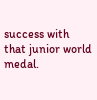success with that junior world medal.